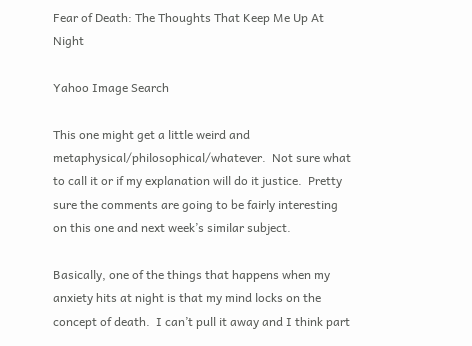Fear of Death: The Thoughts That Keep Me Up At Night

Yahoo Image Search

This one might get a little weird and metaphysical/philosophical/whatever.  Not sure what to call it or if my explanation will do it justice.  Pretty sure the comments are going to be fairly interesting on this one and next week’s similar subject.

Basically, one of the things that happens when my anxiety hits at night is that my mind locks on the concept of death.  I can’t pull it away and I think part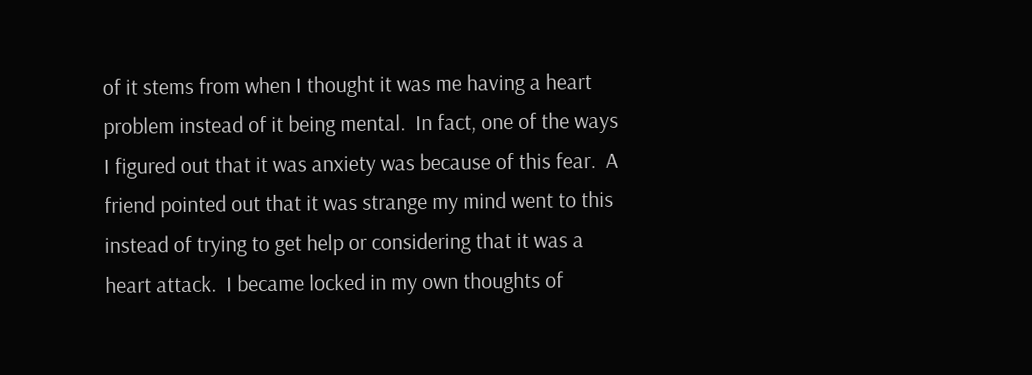of it stems from when I thought it was me having a heart problem instead of it being mental.  In fact, one of the ways I figured out that it was anxiety was because of this fear.  A friend pointed out that it was strange my mind went to this instead of trying to get help or considering that it was a heart attack.  I became locked in my own thoughts of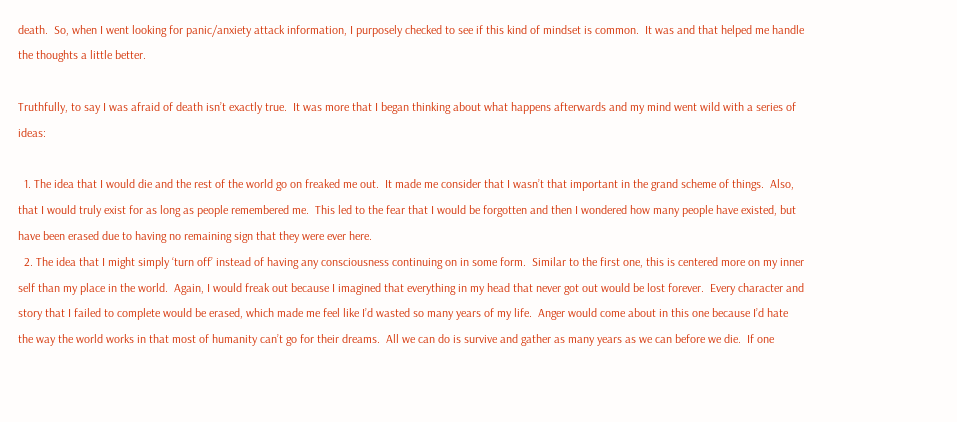death.  So, when I went looking for panic/anxiety attack information, I purposely checked to see if this kind of mindset is common.  It was and that helped me handle the thoughts a little better.

Truthfully, to say I was afraid of death isn’t exactly true.  It was more that I began thinking about what happens afterwards and my mind went wild with a series of ideas:

  1. The idea that I would die and the rest of the world go on freaked me out.  It made me consider that I wasn’t that important in the grand scheme of things.  Also, that I would truly exist for as long as people remembered me.  This led to the fear that I would be forgotten and then I wondered how many people have existed, but have been erased due to having no remaining sign that they were ever here.
  2. The idea that I might simply ‘turn off’ instead of having any consciousness continuing on in some form.  Similar to the first one, this is centered more on my inner self than my place in the world.  Again, I would freak out because I imagined that everything in my head that never got out would be lost forever.  Every character and story that I failed to complete would be erased, which made me feel like I’d wasted so many years of my life.  Anger would come about in this one because I’d hate the way the world works in that most of humanity can’t go for their dreams.  All we can do is survive and gather as many years as we can before we die.  If one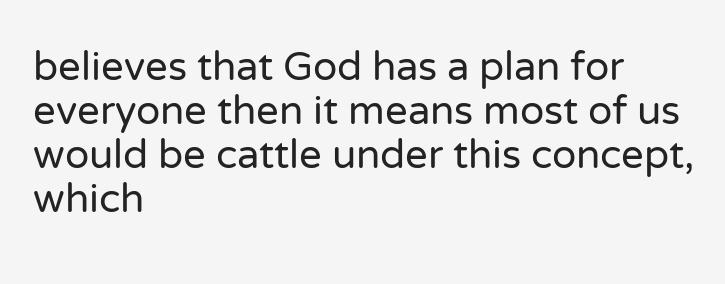believes that God has a plan for everyone then it means most of us would be cattle under this concept, which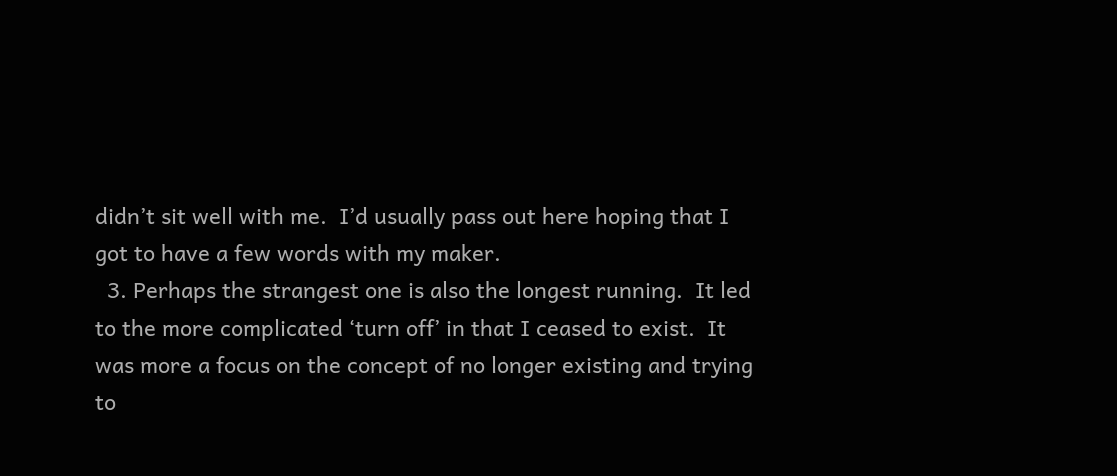didn’t sit well with me.  I’d usually pass out here hoping that I got to have a few words with my maker.
  3. Perhaps the strangest one is also the longest running.  It led to the more complicated ‘turn off’ in that I ceased to exist.  It was more a focus on the concept of no longer existing and trying to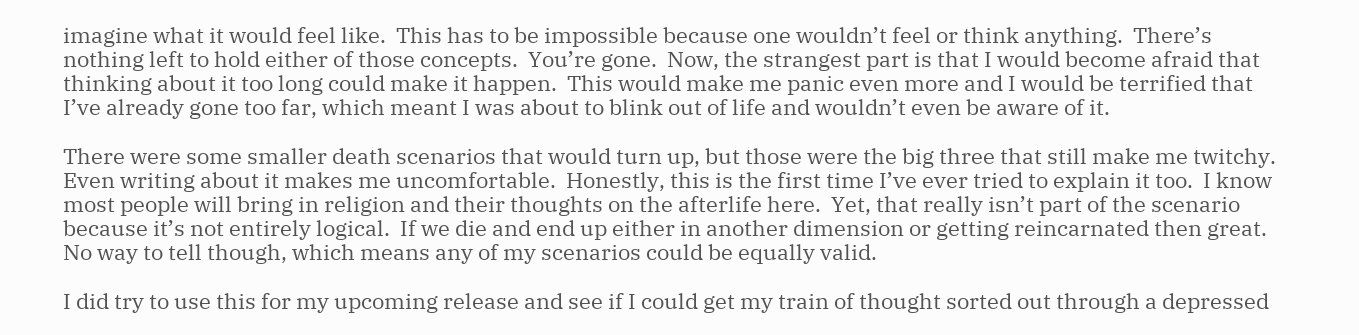imagine what it would feel like.  This has to be impossible because one wouldn’t feel or think anything.  There’s nothing left to hold either of those concepts.  You’re gone.  Now, the strangest part is that I would become afraid that thinking about it too long could make it happen.  This would make me panic even more and I would be terrified that I’ve already gone too far, which meant I was about to blink out of life and wouldn’t even be aware of it.

There were some smaller death scenarios that would turn up, but those were the big three that still make me twitchy.  Even writing about it makes me uncomfortable.  Honestly, this is the first time I’ve ever tried to explain it too.  I know most people will bring in religion and their thoughts on the afterlife here.  Yet, that really isn’t part of the scenario because it’s not entirely logical.  If we die and end up either in another dimension or getting reincarnated then great.  No way to tell though, which means any of my scenarios could be equally valid.

I did try to use this for my upcoming release and see if I could get my train of thought sorted out through a depressed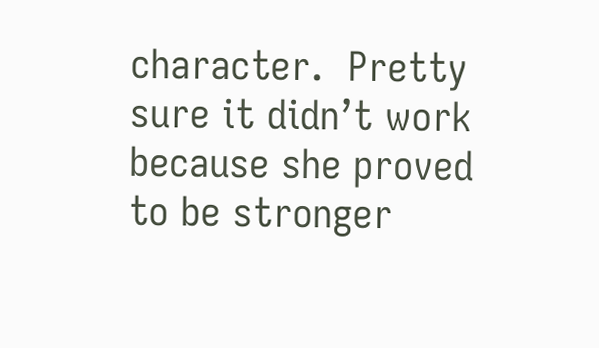character.  Pretty sure it didn’t work because she proved to be stronger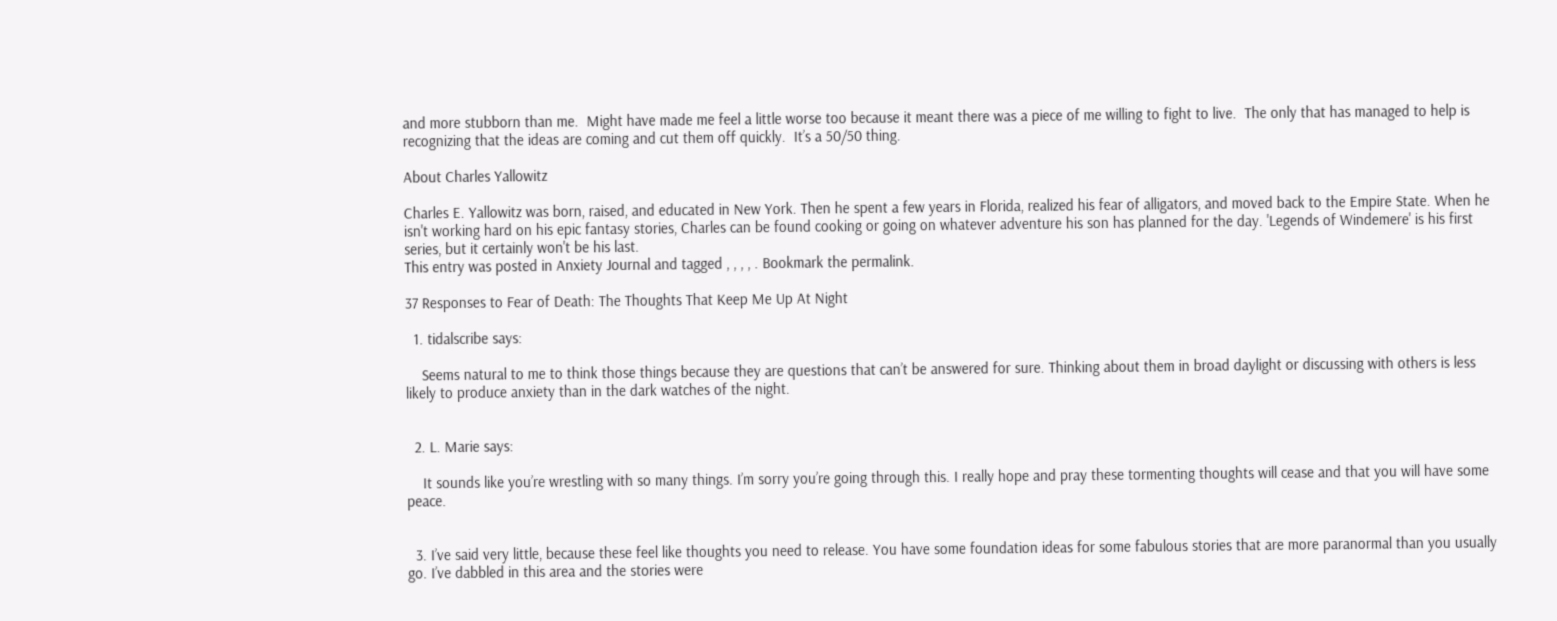and more stubborn than me.  Might have made me feel a little worse too because it meant there was a piece of me willing to fight to live.  The only that has managed to help is recognizing that the ideas are coming and cut them off quickly.  It’s a 50/50 thing.

About Charles Yallowitz

Charles E. Yallowitz was born, raised, and educated in New York. Then he spent a few years in Florida, realized his fear of alligators, and moved back to the Empire State. When he isn't working hard on his epic fantasy stories, Charles can be found cooking or going on whatever adventure his son has planned for the day. 'Legends of Windemere' is his first series, but it certainly won't be his last.
This entry was posted in Anxiety Journal and tagged , , , , . Bookmark the permalink.

37 Responses to Fear of Death: The Thoughts That Keep Me Up At Night

  1. tidalscribe says:

    Seems natural to me to think those things because they are questions that can’t be answered for sure. Thinking about them in broad daylight or discussing with others is less likely to produce anxiety than in the dark watches of the night.


  2. L. Marie says:

    It sounds like you’re wrestling with so many things. I’m sorry you’re going through this. I really hope and pray these tormenting thoughts will cease and that you will have some peace.


  3. I’ve said very little, because these feel like thoughts you need to release. You have some foundation ideas for some fabulous stories that are more paranormal than you usually go. I’ve dabbled in this area and the stories were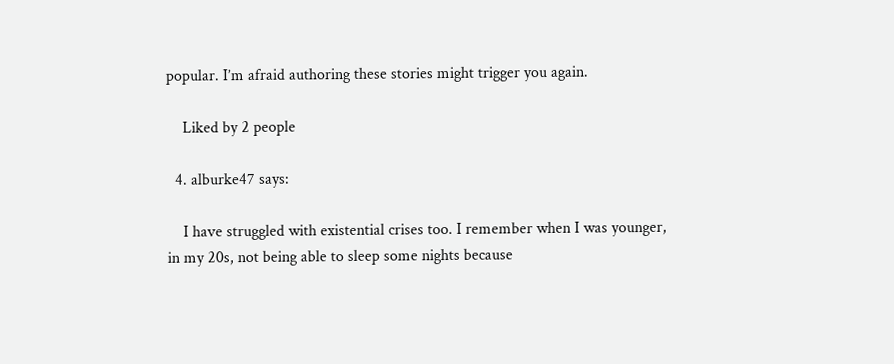popular. I’m afraid authoring these stories might trigger you again.

    Liked by 2 people

  4. alburke47 says:

    I have struggled with existential crises too. I remember when I was younger, in my 20s, not being able to sleep some nights because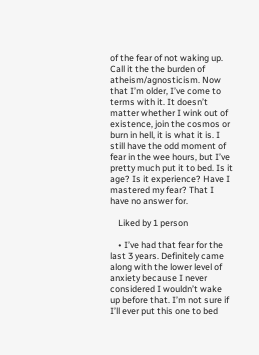of the fear of not waking up. Call it the the burden of atheism/agnosticism. Now that I’m older, I’ve come to terms with it. It doesn’t matter whether I wink out of existence, join the cosmos or burn in hell, it is what it is. I still have the odd moment of fear in the wee hours, but I’ve pretty much put it to bed. Is it age? Is it experience? Have I mastered my fear? That I have no answer for.

    Liked by 1 person

    • I’ve had that fear for the last 3 years. Definitely came along with the lower level of anxiety because I never considered I wouldn’t wake up before that. I’m not sure if I’ll ever put this one to bed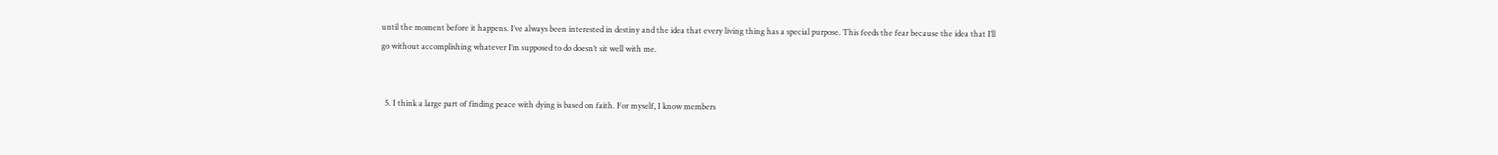until the moment before it happens. I’ve always been interested in destiny and the idea that every living thing has a special purpose. This feeds the fear because the idea that I’ll go without accomplishing whatever I’m supposed to do doesn’t sit well with me.


  5. I think a large part of finding peace with dying is based on faith. For myself, I know members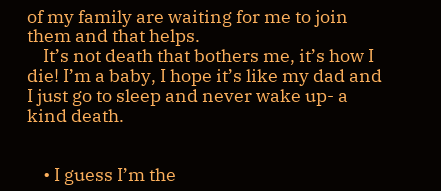of my family are waiting for me to join them and that helps.
    It’s not death that bothers me, it’s how I die! I’m a baby, I hope it’s like my dad and I just go to sleep and never wake up- a kind death.


    • I guess I’m the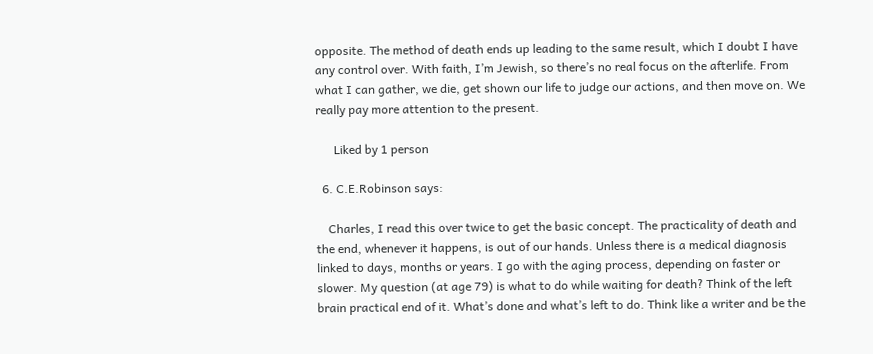opposite. The method of death ends up leading to the same result, which I doubt I have any control over. With faith, I’m Jewish, so there’s no real focus on the afterlife. From what I can gather, we die, get shown our life to judge our actions, and then move on. We really pay more attention to the present.

      Liked by 1 person

  6. C.E.Robinson says:

    Charles, I read this over twice to get the basic concept. The practicality of death and the end, whenever it happens, is out of our hands. Unless there is a medical diagnosis linked to days, months or years. I go with the aging process, depending on faster or slower. My question (at age 79) is what to do while waiting for death? Think of the left brain practical end of it. What’s done and what’s left to do. Think like a writer and be the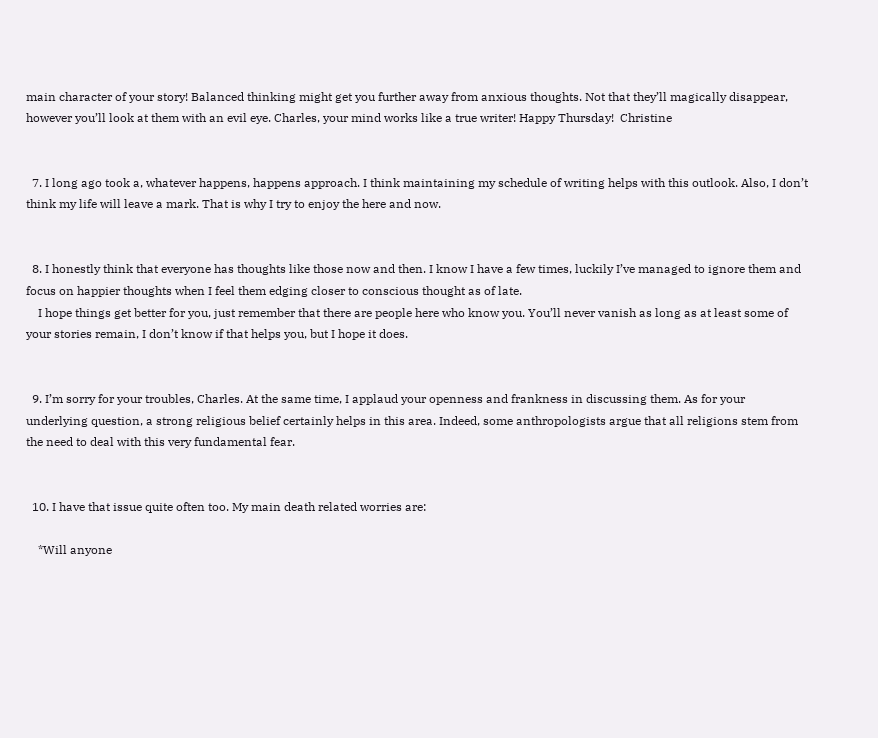main character of your story! Balanced thinking might get you further away from anxious thoughts. Not that they’ll magically disappear, however you’ll look at them with an evil eye. Charles, your mind works like a true writer! Happy Thursday!  Christine


  7. I long ago took a, whatever happens, happens approach. I think maintaining my schedule of writing helps with this outlook. Also, I don’t think my life will leave a mark. That is why I try to enjoy the here and now.


  8. I honestly think that everyone has thoughts like those now and then. I know I have a few times, luckily I’ve managed to ignore them and focus on happier thoughts when I feel them edging closer to conscious thought as of late.
    I hope things get better for you, just remember that there are people here who know you. You’ll never vanish as long as at least some of your stories remain, I don’t know if that helps you, but I hope it does.


  9. I’m sorry for your troubles, Charles. At the same time, I applaud your openness and frankness in discussing them. As for your underlying question, a strong religious belief certainly helps in this area. Indeed, some anthropologists argue that all religions stem from the need to deal with this very fundamental fear.


  10. I have that issue quite often too. My main death related worries are:

    *Will anyone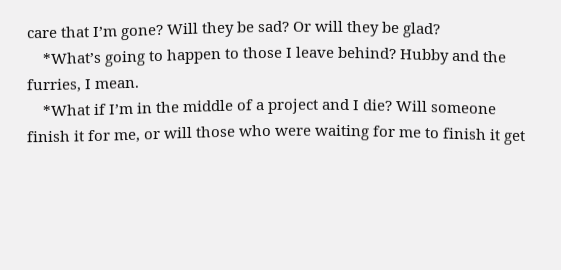care that I’m gone? Will they be sad? Or will they be glad?
    *What’s going to happen to those I leave behind? Hubby and the furries, I mean.
    *What if I’m in the middle of a project and I die? Will someone finish it for me, or will those who were waiting for me to finish it get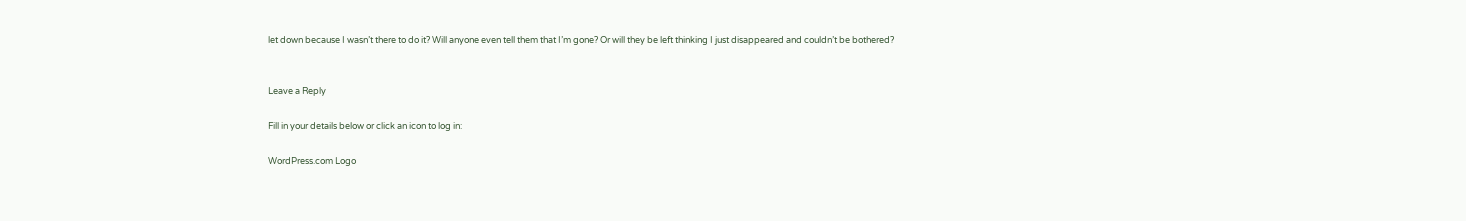let down because I wasn’t there to do it? Will anyone even tell them that I’m gone? Or will they be left thinking I just disappeared and couldn’t be bothered?


Leave a Reply

Fill in your details below or click an icon to log in:

WordPress.com Logo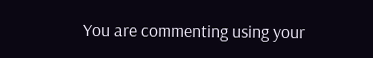You are commenting using your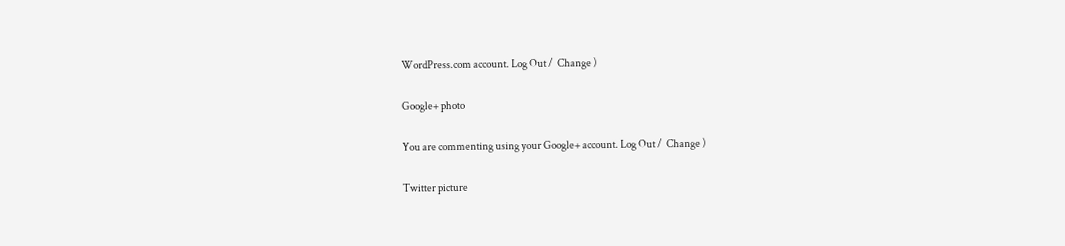WordPress.com account. Log Out /  Change )

Google+ photo

You are commenting using your Google+ account. Log Out /  Change )

Twitter picture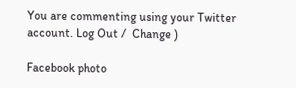You are commenting using your Twitter account. Log Out /  Change )

Facebook photo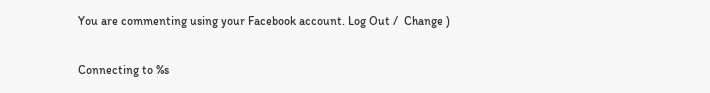You are commenting using your Facebook account. Log Out /  Change )


Connecting to %s